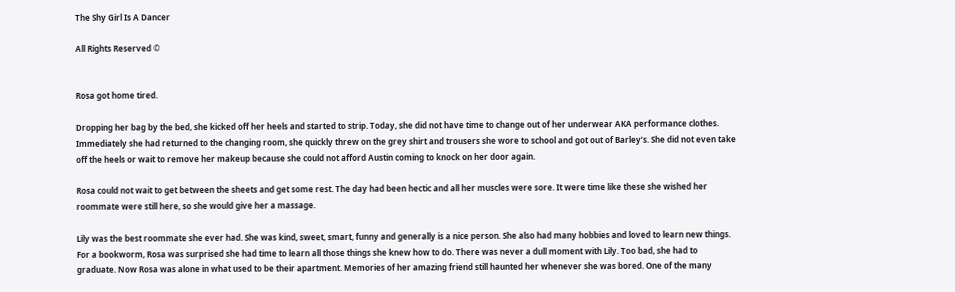The Shy Girl Is A Dancer

All Rights Reserved ©


Rosa got home tired.

Dropping her bag by the bed, she kicked off her heels and started to strip. Today, she did not have time to change out of her underwear AKA performance clothes. Immediately she had returned to the changing room, she quickly threw on the grey shirt and trousers she wore to school and got out of Barley’s. She did not even take off the heels or wait to remove her makeup because she could not afford Austin coming to knock on her door again.

Rosa could not wait to get between the sheets and get some rest. The day had been hectic and all her muscles were sore. It were time like these she wished her roommate were still here, so she would give her a massage.

Lily was the best roommate she ever had. She was kind, sweet, smart, funny and generally is a nice person. She also had many hobbies and loved to learn new things. For a bookworm, Rosa was surprised she had time to learn all those things she knew how to do. There was never a dull moment with Lily. Too bad, she had to graduate. Now Rosa was alone in what used to be their apartment. Memories of her amazing friend still haunted her whenever she was bored. One of the many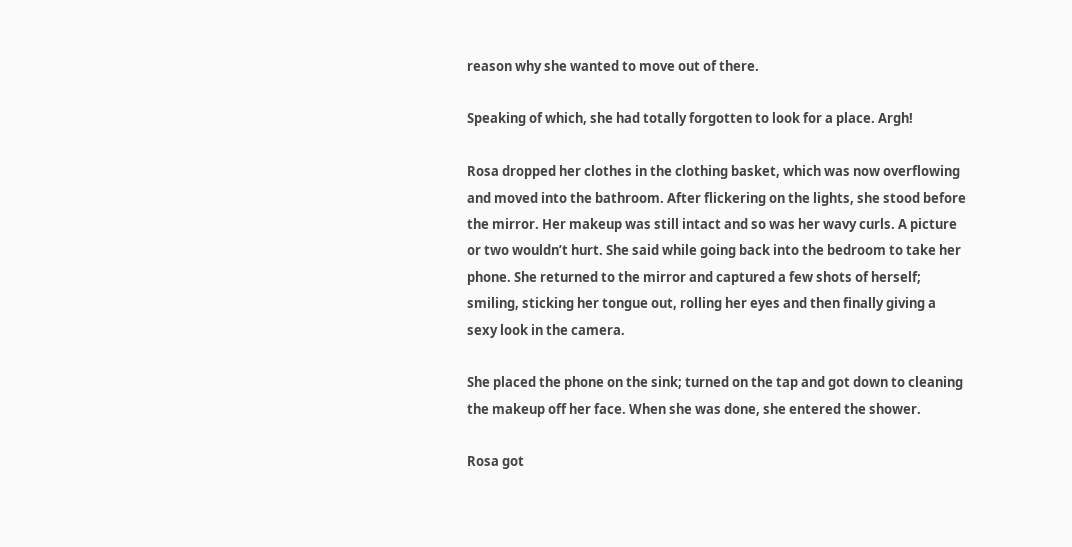reason why she wanted to move out of there.

Speaking of which, she had totally forgotten to look for a place. Argh!

Rosa dropped her clothes in the clothing basket, which was now overflowing and moved into the bathroom. After flickering on the lights, she stood before the mirror. Her makeup was still intact and so was her wavy curls. A picture or two wouldn’t hurt. She said while going back into the bedroom to take her phone. She returned to the mirror and captured a few shots of herself; smiling, sticking her tongue out, rolling her eyes and then finally giving a sexy look in the camera.

She placed the phone on the sink; turned on the tap and got down to cleaning the makeup off her face. When she was done, she entered the shower.

Rosa got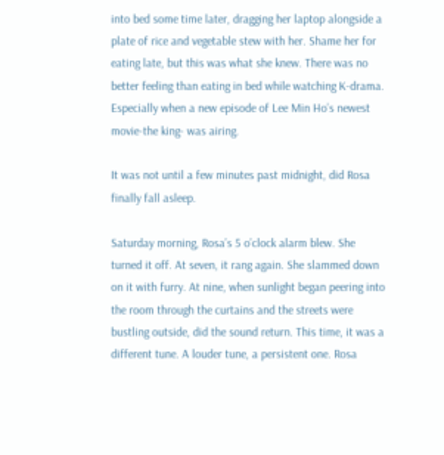into bed some time later, dragging her laptop alongside a plate of rice and vegetable stew with her. Shame her for eating late, but this was what she knew. There was no better feeling than eating in bed while watching K-drama. Especially when a new episode of Lee Min Ho’s newest movie-the king- was airing.

It was not until a few minutes past midnight, did Rosa finally fall asleep.

Saturday morning, Rosa’s 5 o’clock alarm blew. She turned it off. At seven, it rang again. She slammed down on it with furry. At nine, when sunlight began peering into the room through the curtains and the streets were bustling outside, did the sound return. This time, it was a different tune. A louder tune, a persistent one. Rosa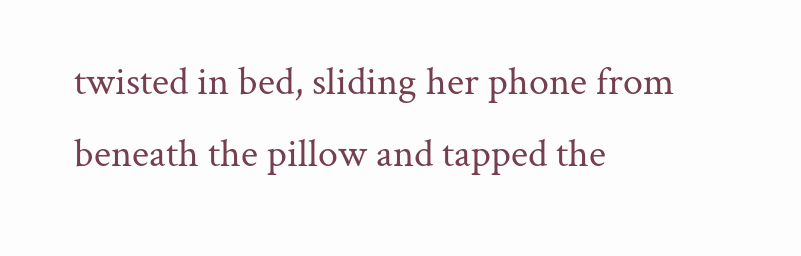twisted in bed, sliding her phone from beneath the pillow and tapped the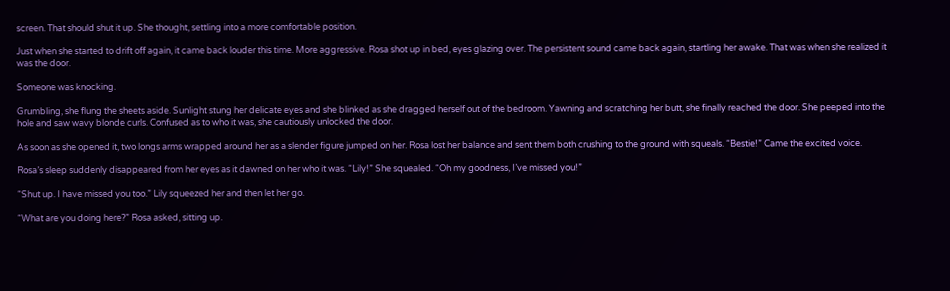screen. That should shut it up. She thought, settling into a more comfortable position.

Just when she started to drift off again, it came back louder this time. More aggressive. Rosa shot up in bed, eyes glazing over. The persistent sound came back again, startling her awake. That was when she realized it was the door.

Someone was knocking.

Grumbling, she flung the sheets aside. Sunlight stung her delicate eyes and she blinked as she dragged herself out of the bedroom. Yawning and scratching her butt, she finally reached the door. She peeped into the hole and saw wavy blonde curls. Confused as to who it was, she cautiously unlocked the door.

As soon as she opened it, two longs arms wrapped around her as a slender figure jumped on her. Rosa lost her balance and sent them both crushing to the ground with squeals. “Bestie!” Came the excited voice.

Rosa’s sleep suddenly disappeared from her eyes as it dawned on her who it was. “Lily!” She squealed. “Oh my goodness, I’ve missed you!”

“Shut up. I have missed you too.” Lily squeezed her and then let her go.

“What are you doing here?” Rosa asked, sitting up.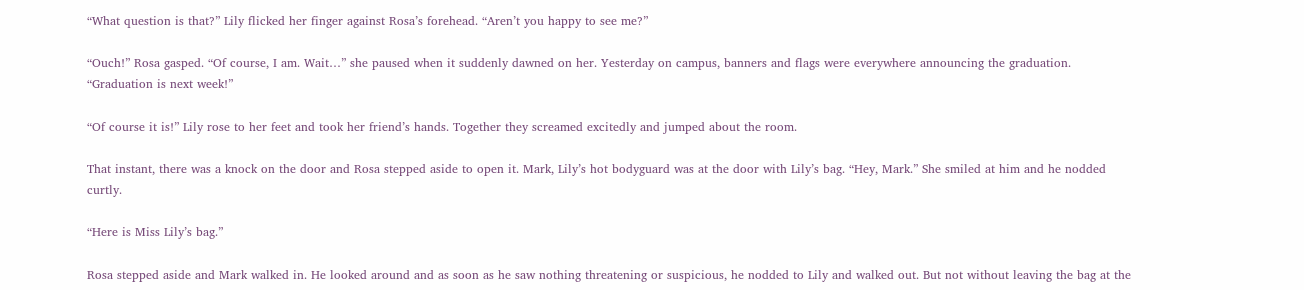“What question is that?” Lily flicked her finger against Rosa’s forehead. “Aren’t you happy to see me?”

“Ouch!” Rosa gasped. “Of course, I am. Wait…” she paused when it suddenly dawned on her. Yesterday on campus, banners and flags were everywhere announcing the graduation. “Graduation is next week!”

“Of course it is!” Lily rose to her feet and took her friend’s hands. Together they screamed excitedly and jumped about the room.

That instant, there was a knock on the door and Rosa stepped aside to open it. Mark, Lily’s hot bodyguard was at the door with Lily’s bag. “Hey, Mark.” She smiled at him and he nodded curtly.

“Here is Miss Lily’s bag.”

Rosa stepped aside and Mark walked in. He looked around and as soon as he saw nothing threatening or suspicious, he nodded to Lily and walked out. But not without leaving the bag at the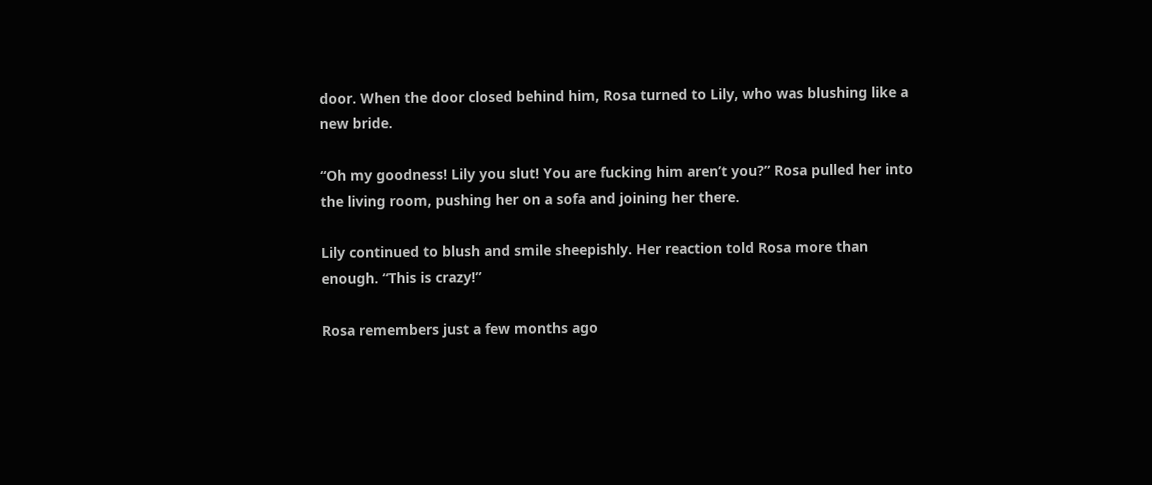door. When the door closed behind him, Rosa turned to Lily, who was blushing like a new bride.

“Oh my goodness! Lily you slut! You are fucking him aren’t you?” Rosa pulled her into the living room, pushing her on a sofa and joining her there.

Lily continued to blush and smile sheepishly. Her reaction told Rosa more than enough. “This is crazy!”

Rosa remembers just a few months ago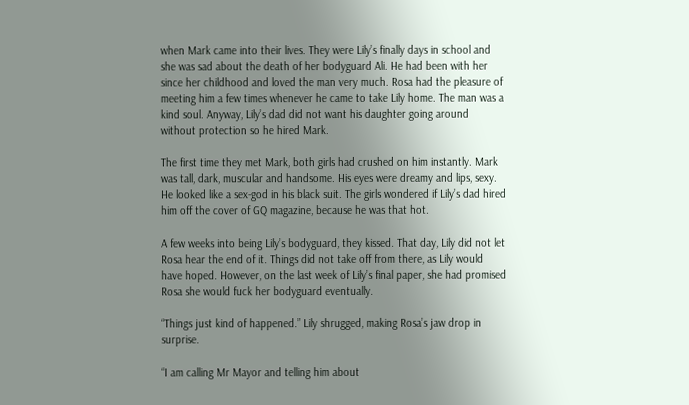when Mark came into their lives. They were Lily’s finally days in school and she was sad about the death of her bodyguard Ali. He had been with her since her childhood and loved the man very much. Rosa had the pleasure of meeting him a few times whenever he came to take Lily home. The man was a kind soul. Anyway, Lily’s dad did not want his daughter going around without protection so he hired Mark.

The first time they met Mark, both girls had crushed on him instantly. Mark was tall, dark, muscular and handsome. His eyes were dreamy and lips, sexy. He looked like a sex-god in his black suit. The girls wondered if Lily’s dad hired him off the cover of GQ magazine, because he was that hot.

A few weeks into being Lily’s bodyguard, they kissed. That day, Lily did not let Rosa hear the end of it. Things did not take off from there, as Lily would have hoped. However, on the last week of Lily’s final paper, she had promised Rosa she would fuck her bodyguard eventually.

“Things just kind of happened.” Lily shrugged, making Rosa’s jaw drop in surprise.

“I am calling Mr Mayor and telling him about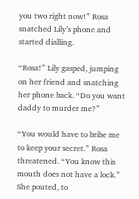you two right now!” Rosa snatched Lily’s phone and started dialling.

“Rosa!” Lily gasped, jumping on her friend and snatching her phone back. “Do you want daddy to murder me?”

“You would have to bribe me to keep your secret.” Rosa threatened. “You know this mouth does not have a lock.” She pouted, to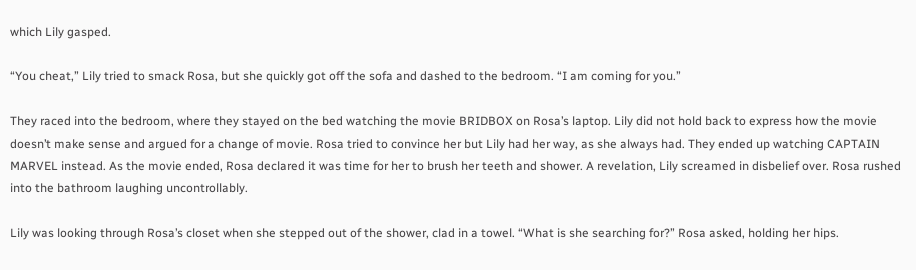which Lily gasped.

“You cheat,” Lily tried to smack Rosa, but she quickly got off the sofa and dashed to the bedroom. “I am coming for you.”

They raced into the bedroom, where they stayed on the bed watching the movie BRIDBOX on Rosa’s laptop. Lily did not hold back to express how the movie doesn’t make sense and argued for a change of movie. Rosa tried to convince her but Lily had her way, as she always had. They ended up watching CAPTAIN MARVEL instead. As the movie ended, Rosa declared it was time for her to brush her teeth and shower. A revelation, Lily screamed in disbelief over. Rosa rushed into the bathroom laughing uncontrollably.

Lily was looking through Rosa’s closet when she stepped out of the shower, clad in a towel. “What is she searching for?” Rosa asked, holding her hips.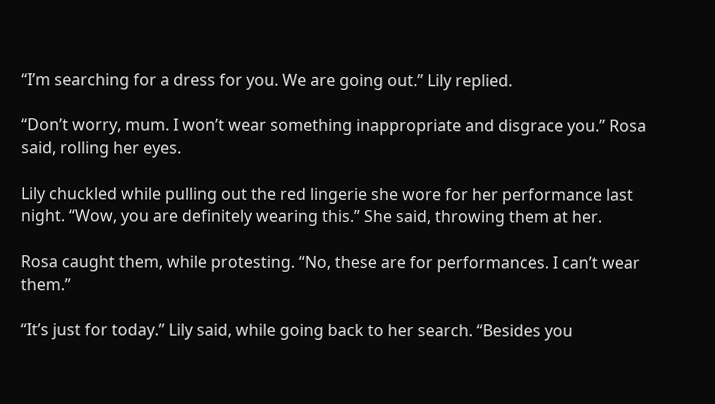“I’m searching for a dress for you. We are going out.” Lily replied.

“Don’t worry, mum. I won’t wear something inappropriate and disgrace you.” Rosa said, rolling her eyes.

Lily chuckled while pulling out the red lingerie she wore for her performance last night. “Wow, you are definitely wearing this.” She said, throwing them at her.

Rosa caught them, while protesting. “No, these are for performances. I can’t wear them.”

“It’s just for today.” Lily said, while going back to her search. “Besides you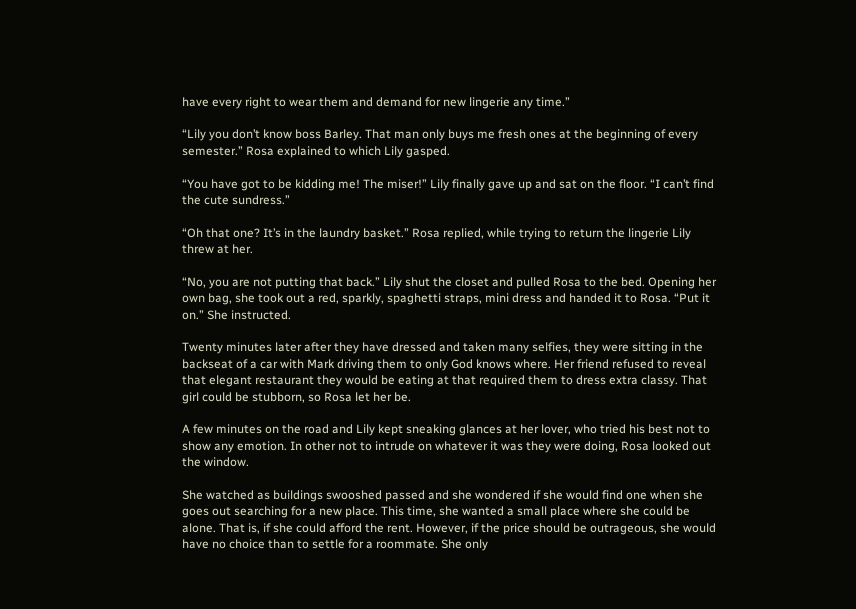have every right to wear them and demand for new lingerie any time.”

“Lily you don’t know boss Barley. That man only buys me fresh ones at the beginning of every semester.” Rosa explained to which Lily gasped.

“You have got to be kidding me! The miser!” Lily finally gave up and sat on the floor. “I can’t find the cute sundress.”

“Oh that one? It’s in the laundry basket.” Rosa replied, while trying to return the lingerie Lily threw at her.

“No, you are not putting that back.” Lily shut the closet and pulled Rosa to the bed. Opening her own bag, she took out a red, sparkly, spaghetti straps, mini dress and handed it to Rosa. “Put it on.” She instructed.

Twenty minutes later after they have dressed and taken many selfies, they were sitting in the backseat of a car with Mark driving them to only God knows where. Her friend refused to reveal that elegant restaurant they would be eating at that required them to dress extra classy. That girl could be stubborn, so Rosa let her be.

A few minutes on the road and Lily kept sneaking glances at her lover, who tried his best not to show any emotion. In other not to intrude on whatever it was they were doing, Rosa looked out the window.

She watched as buildings swooshed passed and she wondered if she would find one when she goes out searching for a new place. This time, she wanted a small place where she could be alone. That is, if she could afford the rent. However, if the price should be outrageous, she would have no choice than to settle for a roommate. She only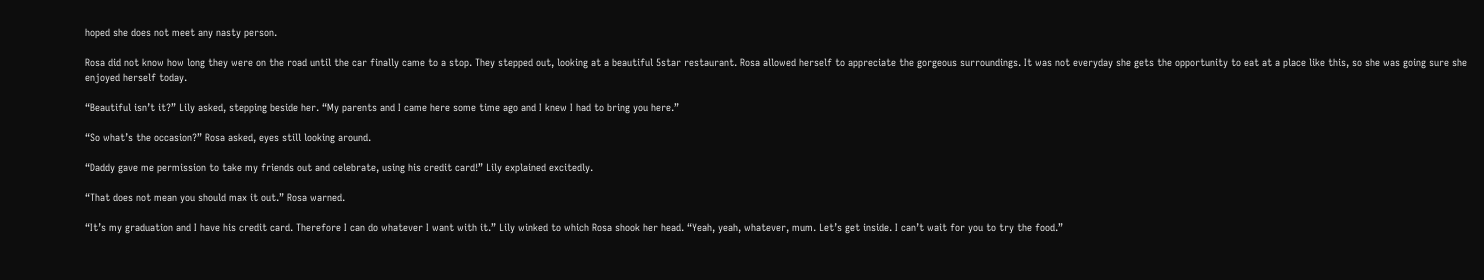hoped she does not meet any nasty person.

Rosa did not know how long they were on the road until the car finally came to a stop. They stepped out, looking at a beautiful 5star restaurant. Rosa allowed herself to appreciate the gorgeous surroundings. It was not everyday she gets the opportunity to eat at a place like this, so she was going sure she enjoyed herself today.

“Beautiful isn’t it?” Lily asked, stepping beside her. “My parents and I came here some time ago and I knew I had to bring you here.”

“So what’s the occasion?” Rosa asked, eyes still looking around.

“Daddy gave me permission to take my friends out and celebrate, using his credit card!” Lily explained excitedly.

“That does not mean you should max it out.” Rosa warned.

“It’s my graduation and I have his credit card. Therefore I can do whatever I want with it.” Lily winked to which Rosa shook her head. “Yeah, yeah, whatever, mum. Let’s get inside. I can’t wait for you to try the food.”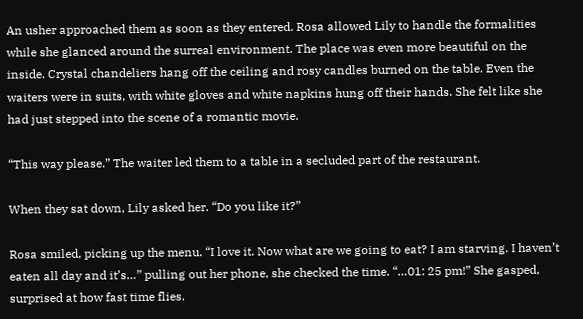An usher approached them as soon as they entered. Rosa allowed Lily to handle the formalities while she glanced around the surreal environment. The place was even more beautiful on the inside. Crystal chandeliers hang off the ceiling and rosy candles burned on the table. Even the waiters were in suits, with white gloves and white napkins hung off their hands. She felt like she had just stepped into the scene of a romantic movie.

“This way please.” The waiter led them to a table in a secluded part of the restaurant.

When they sat down, Lily asked her. “Do you like it?”

Rosa smiled, picking up the menu. “I love it. Now what are we going to eat? I am starving. I haven’t eaten all day and it’s…” pulling out her phone, she checked the time. “…01: 25 pm!” She gasped, surprised at how fast time flies.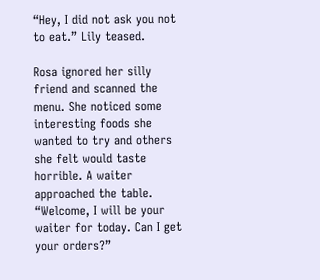“Hey, I did not ask you not to eat.” Lily teased.

Rosa ignored her silly friend and scanned the menu. She noticed some interesting foods she wanted to try and others she felt would taste horrible. A waiter approached the table. “Welcome, I will be your waiter for today. Can I get your orders?”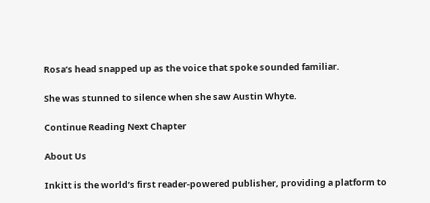Rosa’s head snapped up as the voice that spoke sounded familiar.

She was stunned to silence when she saw Austin Whyte.

Continue Reading Next Chapter

About Us

Inkitt is the world’s first reader-powered publisher, providing a platform to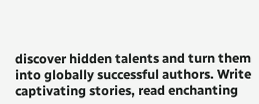discover hidden talents and turn them into globally successful authors. Write captivating stories, read enchanting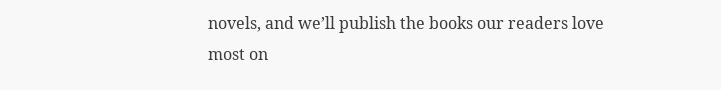novels, and we’ll publish the books our readers love most on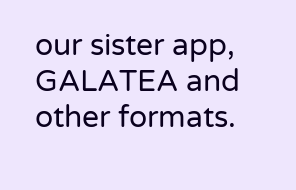our sister app, GALATEA and other formats.